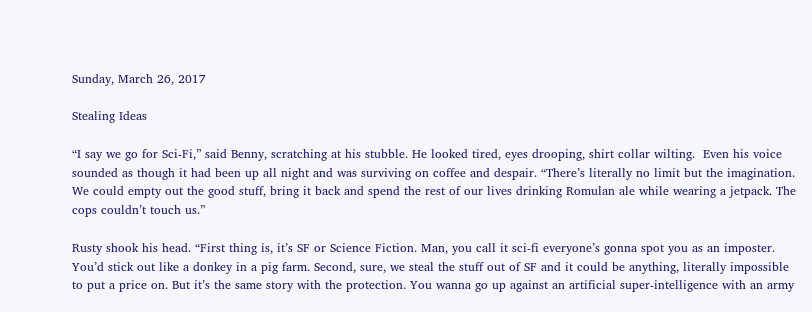Sunday, March 26, 2017

Stealing Ideas

“I say we go for Sci-Fi,” said Benny, scratching at his stubble. He looked tired, eyes drooping, shirt collar wilting.  Even his voice sounded as though it had been up all night and was surviving on coffee and despair. “There’s literally no limit but the imagination. We could empty out the good stuff, bring it back and spend the rest of our lives drinking Romulan ale while wearing a jetpack. The cops couldn’t touch us.”

Rusty shook his head. “First thing is, it’s SF or Science Fiction. Man, you call it sci-fi everyone’s gonna spot you as an imposter. You’d stick out like a donkey in a pig farm. Second, sure, we steal the stuff out of SF and it could be anything, literally impossible to put a price on. But it’s the same story with the protection. You wanna go up against an artificial super-intelligence with an army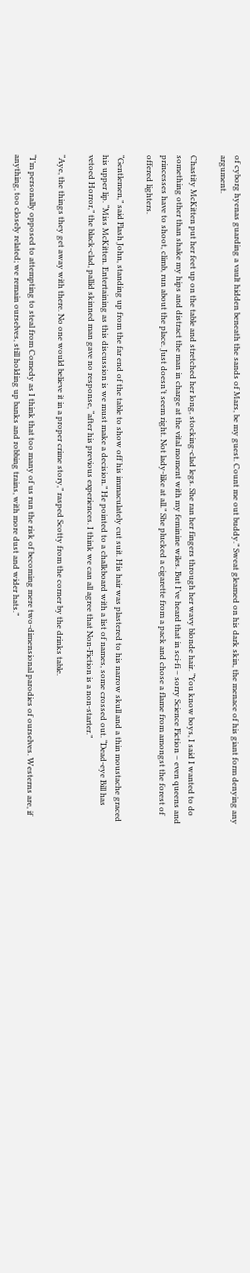of cyborg hyenas guarding a vault hidden beneath the sands of Mars, be my guest. Count me out buddy.” Sweat gleamed on his dark skin, the menace of his giant form denying any argument.

Chastity McKitten put her feet up on the table and stretched her long, stocking-clad legs. She ran her fingers through her wavy blonde hair. “You know boys, I said I wanted to do something other than shake my hips and distract the man in charge at the vital moment with my feminine wiles. But I’ve heard that in sci-fi – sorry Science Fiction – even queens and princesses have to shoot, climb, run about the place. Just doesn’t seem right. Not lady-like at all.” She plucked a cigarette from a pack and chose a flame from amongst the forest of offered lighters.

“Gentlemen,” said Flash John, standing up from the far end of the table to show off his immaculately cut suit. His hair was plastered to his narrow skull and a thin moustache graced his upper lip. “Miss McKitten. Entertaining as this discussion is we must make a decision.” He pointed to a chalkboard with a list of names, some crossed out. “Dead-eye Bill has vetoed Horror,” the black-clad, pallid skinned man gave no response, “after his previous experiences. I think we can all agree that Non-Fiction is a non-starter.”

“Aye, the things they get away with there. No one would believe it in a proper crime story,” rasped Scotty from the corner by the drinks table.

“I’m personally opposed to attempting to steal from Comedy as I think that too many of us run the risk of becoming mere two-dimensional parodies of ourselves. Westerns are, if anything, too closely related; we remain ourselves, still holding up banks and robbing trains, with more dust and wider hats.”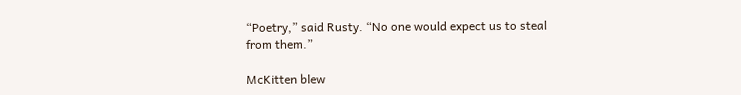“Poetry,” said Rusty. “No one would expect us to steal from them.”

McKitten blew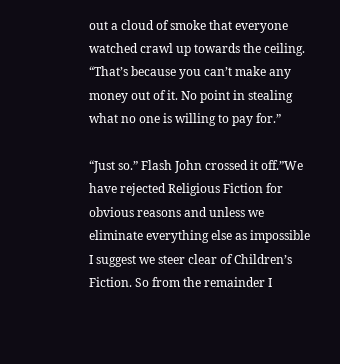out a cloud of smoke that everyone watched crawl up towards the ceiling. “That’s because you can’t make any money out of it. No point in stealing what no one is willing to pay for.”

“Just so.” Flash John crossed it off.”We have rejected Religious Fiction for obvious reasons and unless we eliminate everything else as impossible I suggest we steer clear of Children’s Fiction. So from the remainder I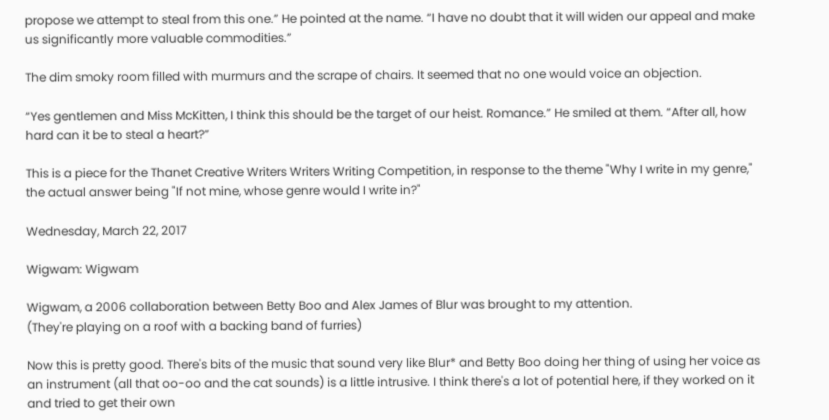propose we attempt to steal from this one.” He pointed at the name. “I have no doubt that it will widen our appeal and make us significantly more valuable commodities.”

The dim smoky room filled with murmurs and the scrape of chairs. It seemed that no one would voice an objection.

“Yes gentlemen and Miss McKitten, I think this should be the target of our heist. Romance.” He smiled at them. “After all, how hard can it be to steal a heart?”

This is a piece for the Thanet Creative Writers Writers Writing Competition, in response to the theme "Why I write in my genre," the actual answer being "If not mine, whose genre would I write in?"

Wednesday, March 22, 2017

Wigwam: Wigwam

Wigwam, a 2006 collaboration between Betty Boo and Alex James of Blur was brought to my attention.
(They're playing on a roof with a backing band of furries)

Now this is pretty good. There's bits of the music that sound very like Blur* and Betty Boo doing her thing of using her voice as an instrument (all that oo-oo and the cat sounds) is a little intrusive. I think there's a lot of potential here, if they worked on it and tried to get their own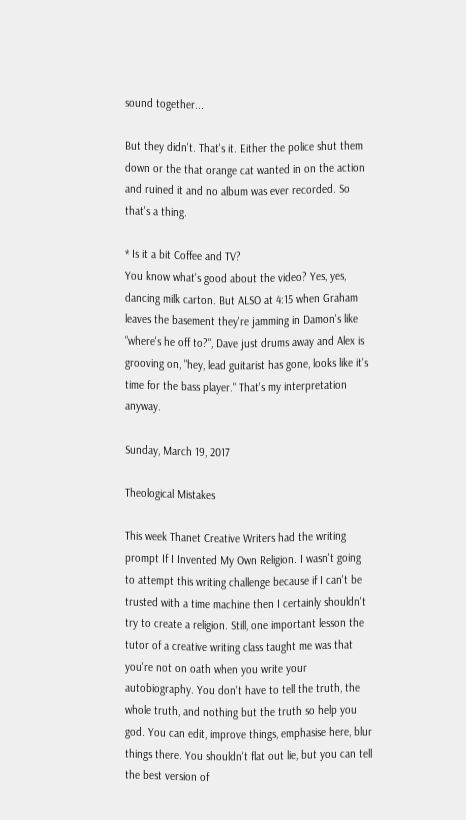sound together...

But they didn't. That's it. Either the police shut them down or the that orange cat wanted in on the action and ruined it and no album was ever recorded. So that's a thing.

* Is it a bit Coffee and TV?
You know what's good about the video? Yes, yes, dancing milk carton. But ALSO at 4:15 when Graham leaves the basement they're jamming in Damon's like "where's he off to?", Dave just drums away and Alex is grooving on, "hey, lead guitarist has gone, looks like it's time for the bass player." That's my interpretation anyway.

Sunday, March 19, 2017

Theological Mistakes

This week Thanet Creative Writers had the writing prompt If I Invented My Own Religion. I wasn't going to attempt this writing challenge because if I can't be trusted with a time machine then I certainly shouldn't try to create a religion. Still, one important lesson the tutor of a creative writing class taught me was that you're not on oath when you write your autobiography. You don't have to tell the truth, the whole truth, and nothing but the truth so help you god. You can edit, improve things, emphasise here, blur things there. You shouldn't flat out lie, but you can tell the best version of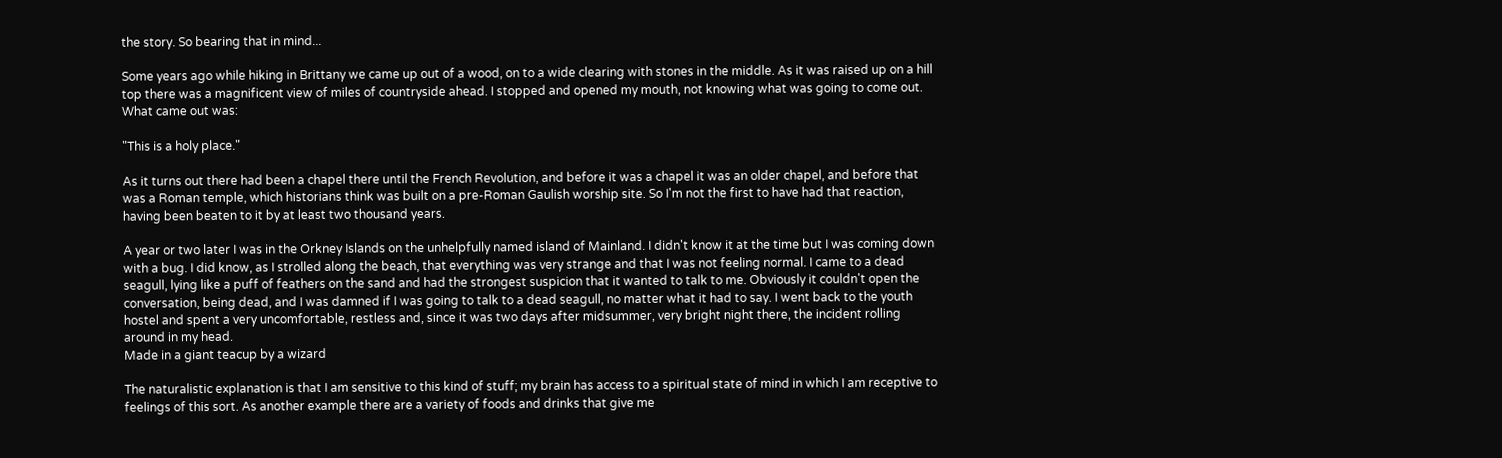the story. So bearing that in mind...

Some years ago while hiking in Brittany we came up out of a wood, on to a wide clearing with stones in the middle. As it was raised up on a hill top there was a magnificent view of miles of countryside ahead. I stopped and opened my mouth, not knowing what was going to come out. What came out was:

"This is a holy place."

As it turns out there had been a chapel there until the French Revolution, and before it was a chapel it was an older chapel, and before that was a Roman temple, which historians think was built on a pre-Roman Gaulish worship site. So I'm not the first to have had that reaction, having been beaten to it by at least two thousand years.

A year or two later I was in the Orkney Islands on the unhelpfully named island of Mainland. I didn't know it at the time but I was coming down with a bug. I did know, as I strolled along the beach, that everything was very strange and that I was not feeling normal. I came to a dead seagull, lying like a puff of feathers on the sand and had the strongest suspicion that it wanted to talk to me. Obviously it couldn't open the conversation, being dead, and I was damned if I was going to talk to a dead seagull, no matter what it had to say. I went back to the youth hostel and spent a very uncomfortable, restless and, since it was two days after midsummer, very bright night there, the incident rolling around in my head.
Made in a giant teacup by a wizard

The naturalistic explanation is that I am sensitive to this kind of stuff; my brain has access to a spiritual state of mind in which I am receptive to feelings of this sort. As another example there are a variety of foods and drinks that give me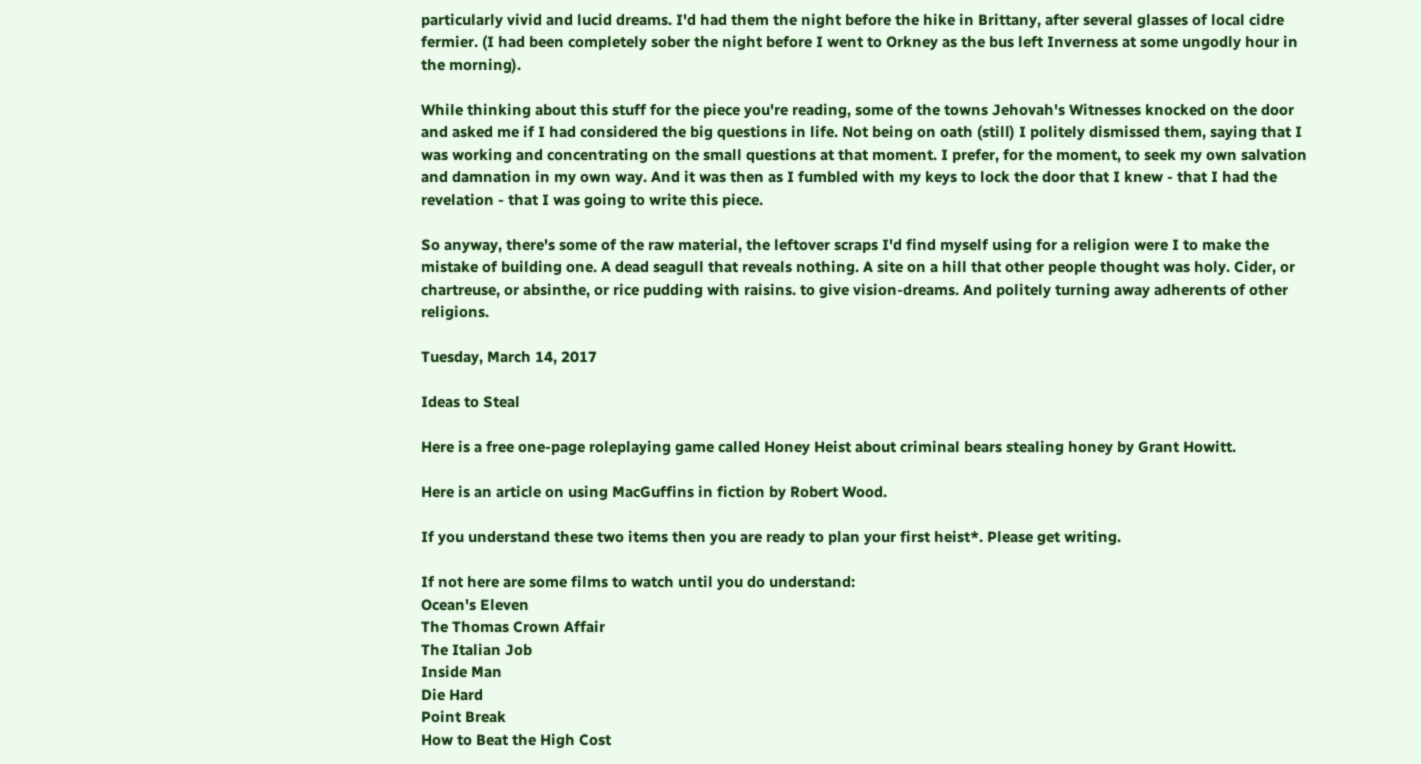particularly vivid and lucid dreams. I'd had them the night before the hike in Brittany, after several glasses of local cidre fermier. (I had been completely sober the night before I went to Orkney as the bus left Inverness at some ungodly hour in the morning).

While thinking about this stuff for the piece you're reading, some of the towns Jehovah's Witnesses knocked on the door and asked me if I had considered the big questions in life. Not being on oath (still) I politely dismissed them, saying that I was working and concentrating on the small questions at that moment. I prefer, for the moment, to seek my own salvation and damnation in my own way. And it was then as I fumbled with my keys to lock the door that I knew - that I had the revelation - that I was going to write this piece.

So anyway, there's some of the raw material, the leftover scraps I'd find myself using for a religion were I to make the mistake of building one. A dead seagull that reveals nothing. A site on a hill that other people thought was holy. Cider, or chartreuse, or absinthe, or rice pudding with raisins. to give vision-dreams. And politely turning away adherents of other religions.

Tuesday, March 14, 2017

Ideas to Steal

Here is a free one-page roleplaying game called Honey Heist about criminal bears stealing honey by Grant Howitt.

Here is an article on using MacGuffins in fiction by Robert Wood.

If you understand these two items then you are ready to plan your first heist*. Please get writing.

If not here are some films to watch until you do understand:
Ocean's Eleven
The Thomas Crown Affair
The Italian Job
Inside Man
Die Hard
Point Break
How to Beat the High Cost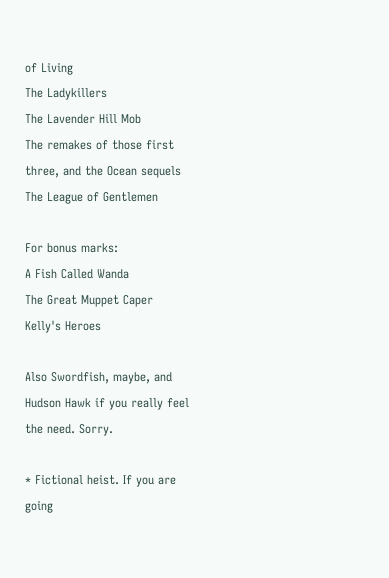of Living
The Ladykillers
The Lavender Hill Mob
The remakes of those first three, and the Ocean sequels
The League of Gentlemen

For bonus marks:
A Fish Called Wanda
The Great Muppet Caper
Kelly's Heroes

Also Swordfish, maybe, and Hudson Hawk if you really feel the need. Sorry.

* Fictional heist. If you are going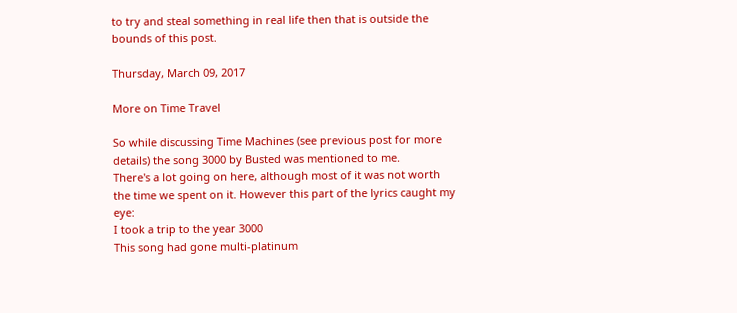to try and steal something in real life then that is outside the bounds of this post.

Thursday, March 09, 2017

More on Time Travel

So while discussing Time Machines (see previous post for more details) the song 3000 by Busted was mentioned to me.
There's a lot going on here, although most of it was not worth the time we spent on it. However this part of the lyrics caught my eye:
I took a trip to the year 3000
This song had gone multi-platinum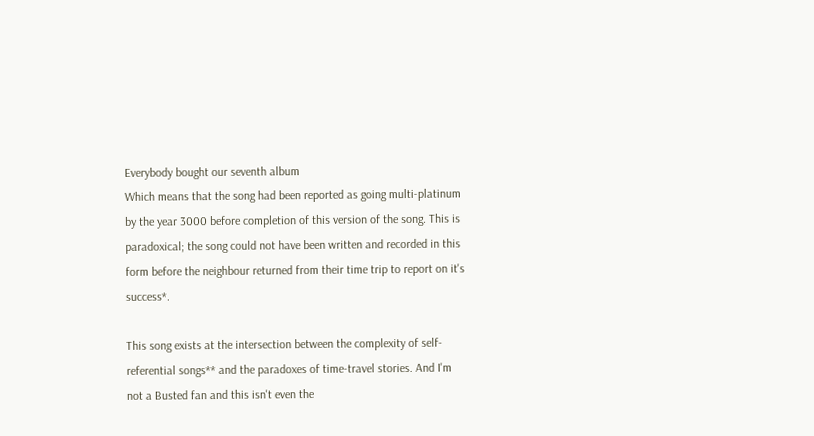Everybody bought our seventh album
Which means that the song had been reported as going multi-platinum by the year 3000 before completion of this version of the song. This is paradoxical; the song could not have been written and recorded in this form before the neighbour returned from their time trip to report on it's success*.

This song exists at the intersection between the complexity of self-referential songs** and the paradoxes of time-travel stories. And I'm not a Busted fan and this isn't even the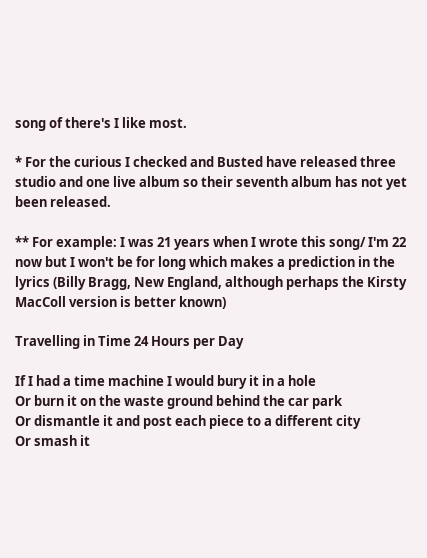song of there's I like most.

* For the curious I checked and Busted have released three studio and one live album so their seventh album has not yet been released.

** For example: I was 21 years when I wrote this song/ I'm 22 now but I won't be for long which makes a prediction in the lyrics (Billy Bragg, New England, although perhaps the Kirsty MacColl version is better known)

Travelling in Time 24 Hours per Day

If I had a time machine I would bury it in a hole
Or burn it on the waste ground behind the car park
Or dismantle it and post each piece to a different city
Or smash it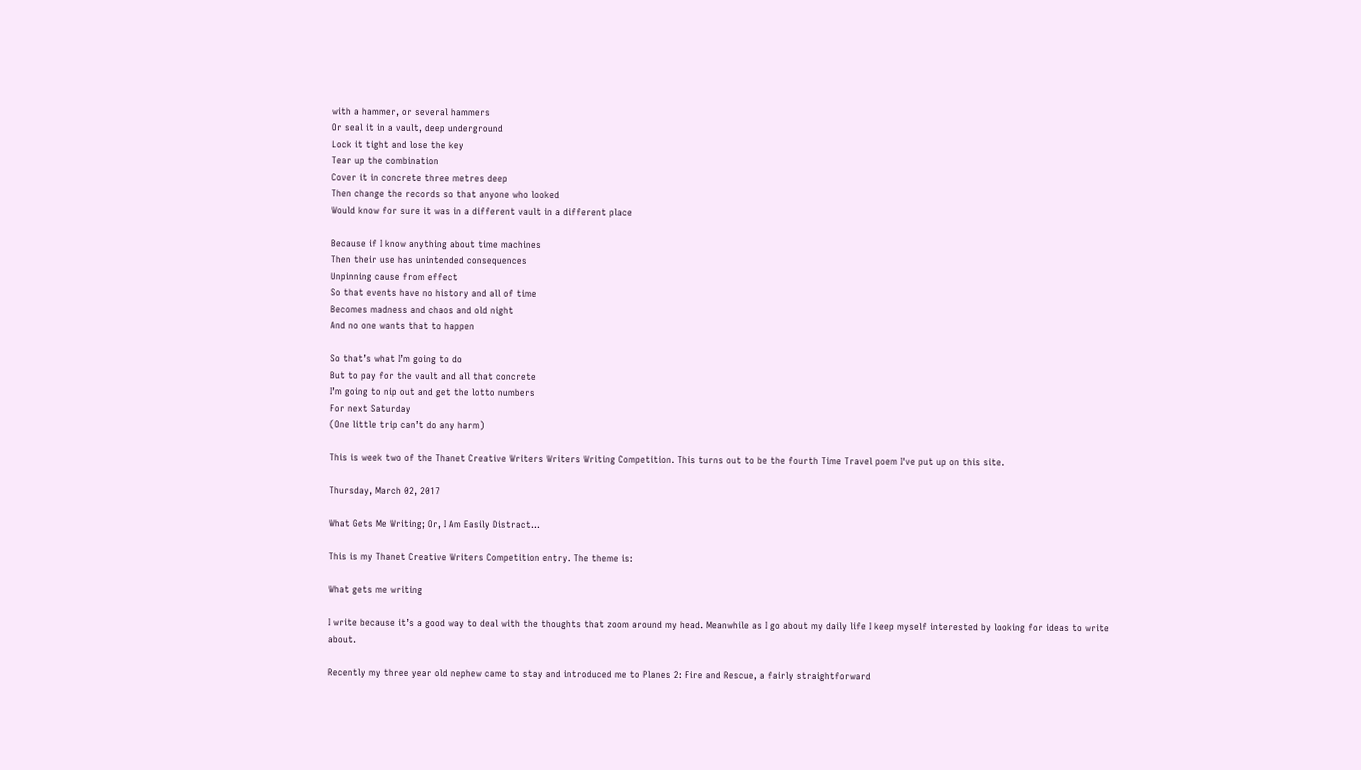with a hammer, or several hammers
Or seal it in a vault, deep underground
Lock it tight and lose the key
Tear up the combination
Cover it in concrete three metres deep
Then change the records so that anyone who looked
Would know for sure it was in a different vault in a different place

Because if I know anything about time machines
Then their use has unintended consequences
Unpinning cause from effect
So that events have no history and all of time
Becomes madness and chaos and old night
And no one wants that to happen

So that’s what I’m going to do
But to pay for the vault and all that concrete
I’m going to nip out and get the lotto numbers
For next Saturday
(One little trip can’t do any harm)

This is week two of the Thanet Creative Writers Writers Writing Competition. This turns out to be the fourth Time Travel poem I've put up on this site.

Thursday, March 02, 2017

What Gets Me Writing; Or, I Am Easily Distract...

This is my Thanet Creative Writers Competition entry. The theme is:

What gets me writing

I write because it’s a good way to deal with the thoughts that zoom around my head. Meanwhile as I go about my daily life I keep myself interested by looking for ideas to write about.

Recently my three year old nephew came to stay and introduced me to Planes 2: Fire and Rescue, a fairly straightforward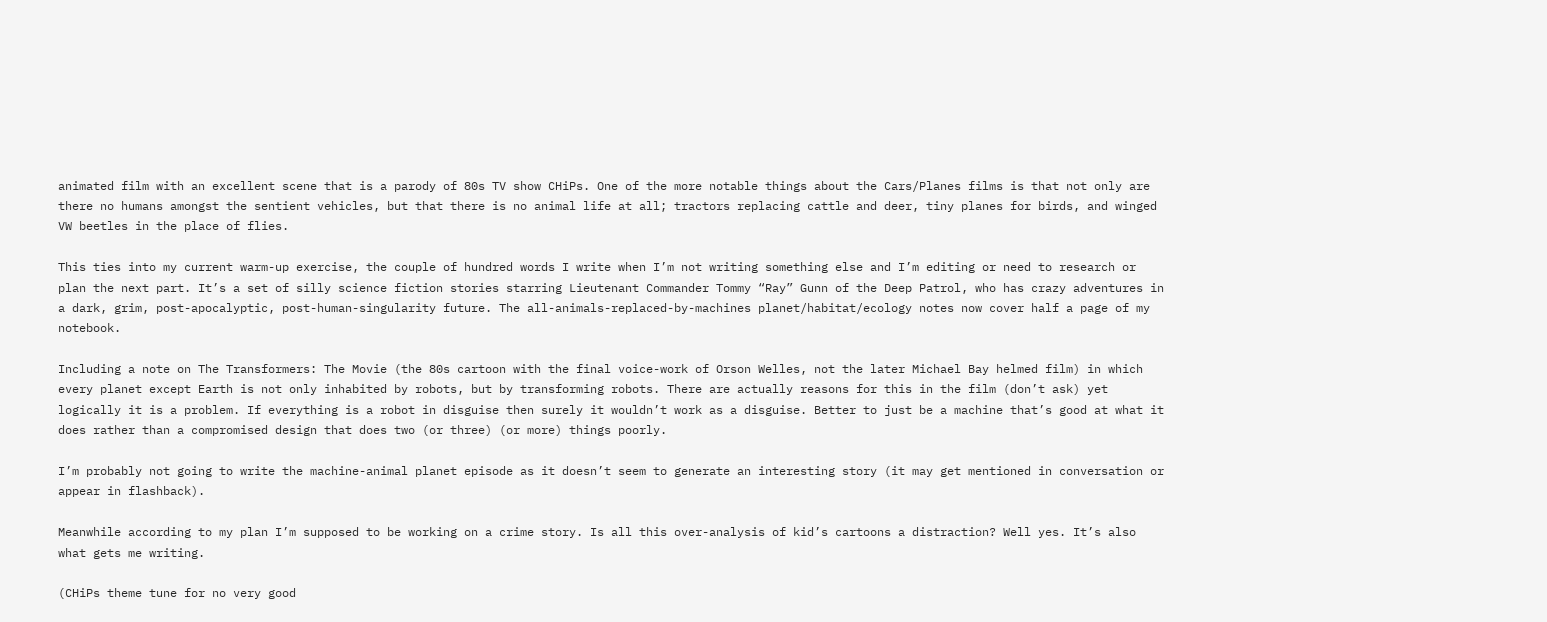animated film with an excellent scene that is a parody of 80s TV show CHiPs. One of the more notable things about the Cars/Planes films is that not only are there no humans amongst the sentient vehicles, but that there is no animal life at all; tractors replacing cattle and deer, tiny planes for birds, and winged VW beetles in the place of flies.

This ties into my current warm-up exercise, the couple of hundred words I write when I’m not writing something else and I’m editing or need to research or plan the next part. It’s a set of silly science fiction stories starring Lieutenant Commander Tommy “Ray” Gunn of the Deep Patrol, who has crazy adventures in a dark, grim, post-apocalyptic, post-human-singularity future. The all-animals-replaced-by-machines planet/habitat/ecology notes now cover half a page of my notebook.

Including a note on The Transformers: The Movie (the 80s cartoon with the final voice-work of Orson Welles, not the later Michael Bay helmed film) in which every planet except Earth is not only inhabited by robots, but by transforming robots. There are actually reasons for this in the film (don’t ask) yet logically it is a problem. If everything is a robot in disguise then surely it wouldn’t work as a disguise. Better to just be a machine that’s good at what it does rather than a compromised design that does two (or three) (or more) things poorly.

I’m probably not going to write the machine-animal planet episode as it doesn’t seem to generate an interesting story (it may get mentioned in conversation or appear in flashback).

Meanwhile according to my plan I’m supposed to be working on a crime story. Is all this over-analysis of kid’s cartoons a distraction? Well yes. It’s also what gets me writing.

(CHiPs theme tune for no very good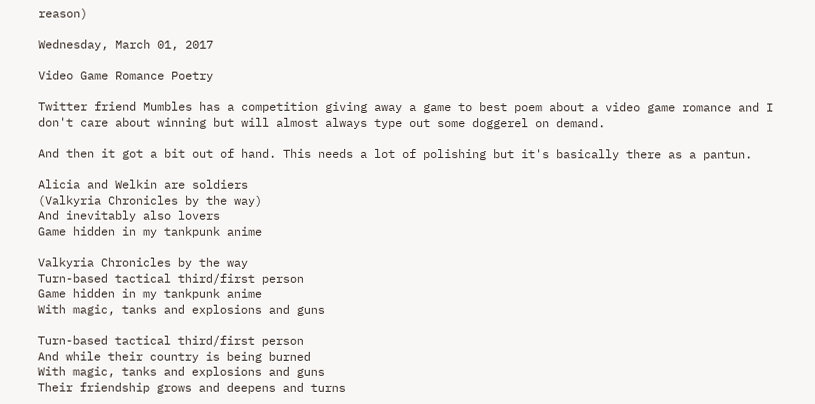reason)

Wednesday, March 01, 2017

Video Game Romance Poetry

Twitter friend Mumbles has a competition giving away a game to best poem about a video game romance and I don't care about winning but will almost always type out some doggerel on demand.

And then it got a bit out of hand. This needs a lot of polishing but it's basically there as a pantun.

Alicia and Welkin are soldiers
(Valkyria Chronicles by the way)
And inevitably also lovers
Game hidden in my tankpunk anime

Valkyria Chronicles by the way
Turn-based tactical third/first person
Game hidden in my tankpunk anime
With magic, tanks and explosions and guns

Turn-based tactical third/first person
And while their country is being burned
With magic, tanks and explosions and guns
Their friendship grows and deepens and turns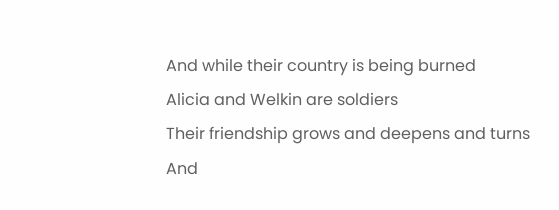And while their country is being burned
Alicia and Welkin are soldiers
Their friendship grows and deepens and turns
And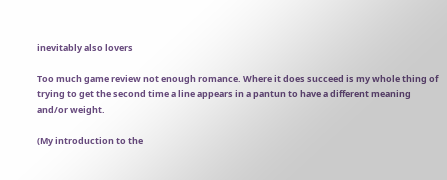inevitably also lovers

Too much game review not enough romance. Where it does succeed is my whole thing of trying to get the second time a line appears in a pantun to have a different meaning and/or weight.

(My introduction to the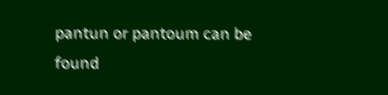pantun or pantoum can be found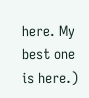here. My best one is here.)